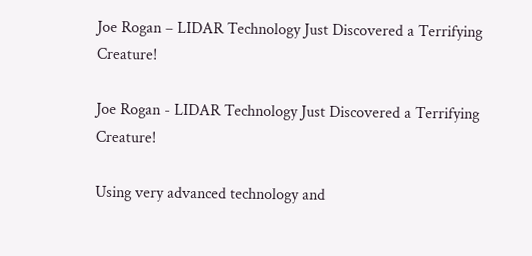Joe Rogan – LIDAR Technology Just Discovered a Terrifying Creature!

Joe Rogan - LIDAR Technology Just Discovered a Terrifying Creature!

Using very advanced technology and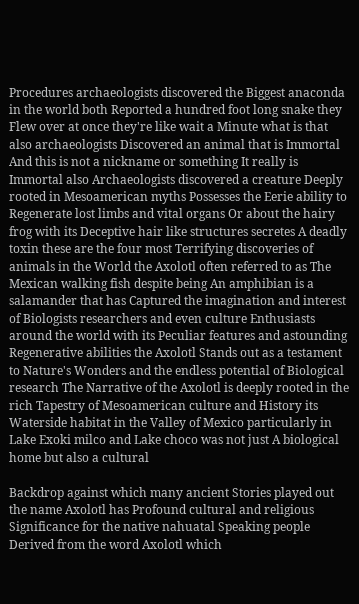Procedures archaeologists discovered the Biggest anaconda in the world both Reported a hundred foot long snake they Flew over at once they're like wait a Minute what is that also archaeologists Discovered an animal that is Immortal And this is not a nickname or something It really is Immortal also Archaeologists discovered a creature Deeply rooted in Mesoamerican myths Possesses the Eerie ability to Regenerate lost limbs and vital organs Or about the hairy frog with its Deceptive hair like structures secretes A deadly toxin these are the four most Terrifying discoveries of animals in the World the Axolotl often referred to as The Mexican walking fish despite being An amphibian is a salamander that has Captured the imagination and interest of Biologists researchers and even culture Enthusiasts around the world with its Peculiar features and astounding Regenerative abilities the Axolotl Stands out as a testament to Nature's Wonders and the endless potential of Biological research The Narrative of the Axolotl is deeply rooted in the rich Tapestry of Mesoamerican culture and History its Waterside habitat in the Valley of Mexico particularly in Lake Exoki milco and Lake choco was not just A biological home but also a cultural

Backdrop against which many ancient Stories played out the name Axolotl has Profound cultural and religious Significance for the native nahuatal Speaking people Derived from the word Axolotl which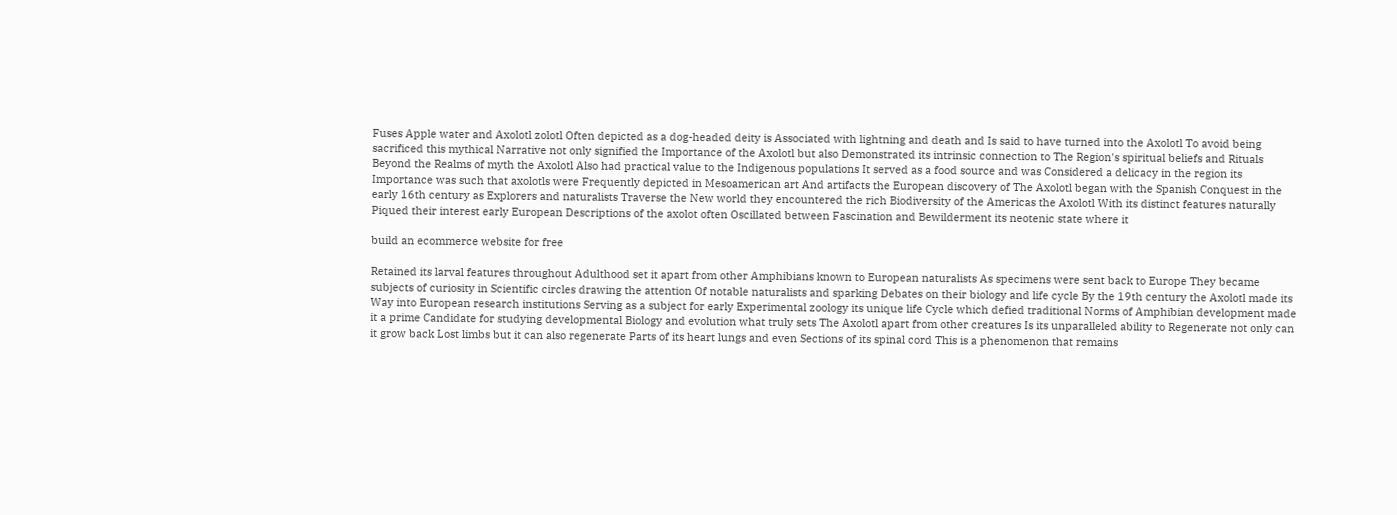Fuses Apple water and Axolotl zolotl Often depicted as a dog-headed deity is Associated with lightning and death and Is said to have turned into the Axolotl To avoid being sacrificed this mythical Narrative not only signified the Importance of the Axolotl but also Demonstrated its intrinsic connection to The Region's spiritual beliefs and Rituals Beyond the Realms of myth the Axolotl Also had practical value to the Indigenous populations It served as a food source and was Considered a delicacy in the region its Importance was such that axolotls were Frequently depicted in Mesoamerican art And artifacts the European discovery of The Axolotl began with the Spanish Conquest in the early 16th century as Explorers and naturalists Traverse the New world they encountered the rich Biodiversity of the Americas the Axolotl With its distinct features naturally Piqued their interest early European Descriptions of the axolot often Oscillated between Fascination and Bewilderment its neotenic state where it

build an ecommerce website for free

Retained its larval features throughout Adulthood set it apart from other Amphibians known to European naturalists As specimens were sent back to Europe They became subjects of curiosity in Scientific circles drawing the attention Of notable naturalists and sparking Debates on their biology and life cycle By the 19th century the Axolotl made its Way into European research institutions Serving as a subject for early Experimental zoology its unique life Cycle which defied traditional Norms of Amphibian development made it a prime Candidate for studying developmental Biology and evolution what truly sets The Axolotl apart from other creatures Is its unparalleled ability to Regenerate not only can it grow back Lost limbs but it can also regenerate Parts of its heart lungs and even Sections of its spinal cord This is a phenomenon that remains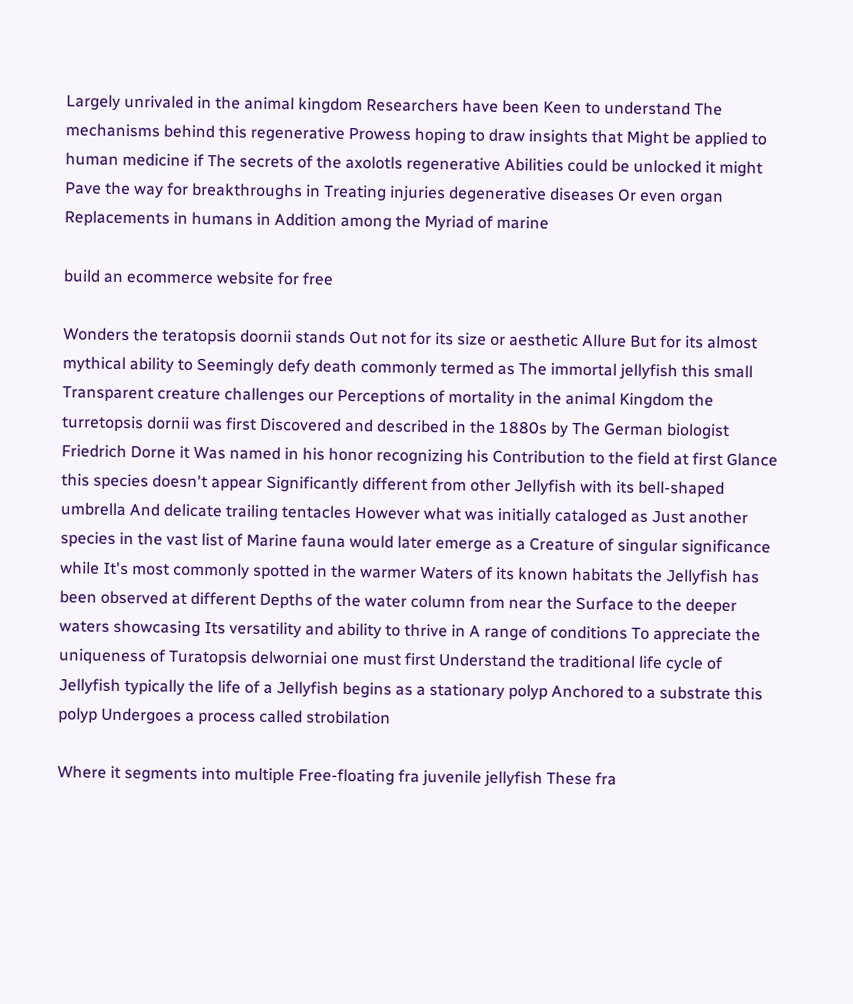Largely unrivaled in the animal kingdom Researchers have been Keen to understand The mechanisms behind this regenerative Prowess hoping to draw insights that Might be applied to human medicine if The secrets of the axolotls regenerative Abilities could be unlocked it might Pave the way for breakthroughs in Treating injuries degenerative diseases Or even organ Replacements in humans in Addition among the Myriad of marine

build an ecommerce website for free

Wonders the teratopsis doornii stands Out not for its size or aesthetic Allure But for its almost mythical ability to Seemingly defy death commonly termed as The immortal jellyfish this small Transparent creature challenges our Perceptions of mortality in the animal Kingdom the turretopsis dornii was first Discovered and described in the 1880s by The German biologist Friedrich Dorne it Was named in his honor recognizing his Contribution to the field at first Glance this species doesn't appear Significantly different from other Jellyfish with its bell-shaped umbrella And delicate trailing tentacles However what was initially cataloged as Just another species in the vast list of Marine fauna would later emerge as a Creature of singular significance while It's most commonly spotted in the warmer Waters of its known habitats the Jellyfish has been observed at different Depths of the water column from near the Surface to the deeper waters showcasing Its versatility and ability to thrive in A range of conditions To appreciate the uniqueness of Turatopsis delworniai one must first Understand the traditional life cycle of Jellyfish typically the life of a Jellyfish begins as a stationary polyp Anchored to a substrate this polyp Undergoes a process called strobilation

Where it segments into multiple Free-floating fra juvenile jellyfish These fra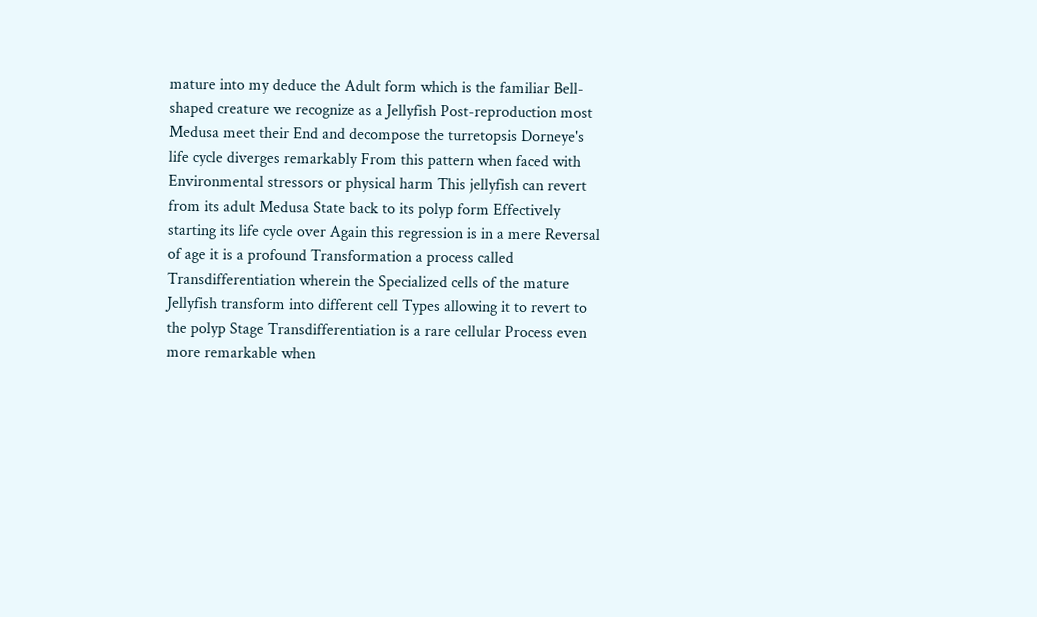mature into my deduce the Adult form which is the familiar Bell-shaped creature we recognize as a Jellyfish Post-reproduction most Medusa meet their End and decompose the turretopsis Dorneye's life cycle diverges remarkably From this pattern when faced with Environmental stressors or physical harm This jellyfish can revert from its adult Medusa State back to its polyp form Effectively starting its life cycle over Again this regression is in a mere Reversal of age it is a profound Transformation a process called Transdifferentiation wherein the Specialized cells of the mature Jellyfish transform into different cell Types allowing it to revert to the polyp Stage Transdifferentiation is a rare cellular Process even more remarkable when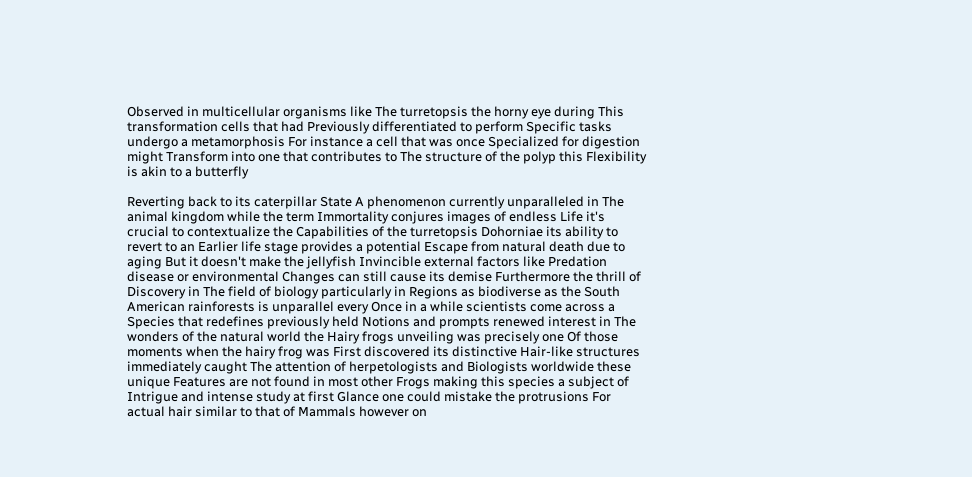Observed in multicellular organisms like The turretopsis the horny eye during This transformation cells that had Previously differentiated to perform Specific tasks undergo a metamorphosis For instance a cell that was once Specialized for digestion might Transform into one that contributes to The structure of the polyp this Flexibility is akin to a butterfly

Reverting back to its caterpillar State A phenomenon currently unparalleled in The animal kingdom while the term Immortality conjures images of endless Life it's crucial to contextualize the Capabilities of the turretopsis Dohorniae its ability to revert to an Earlier life stage provides a potential Escape from natural death due to aging But it doesn't make the jellyfish Invincible external factors like Predation disease or environmental Changes can still cause its demise Furthermore the thrill of Discovery in The field of biology particularly in Regions as biodiverse as the South American rainforests is unparallel every Once in a while scientists come across a Species that redefines previously held Notions and prompts renewed interest in The wonders of the natural world the Hairy frogs unveiling was precisely one Of those moments when the hairy frog was First discovered its distinctive Hair-like structures immediately caught The attention of herpetologists and Biologists worldwide these unique Features are not found in most other Frogs making this species a subject of Intrigue and intense study at first Glance one could mistake the protrusions For actual hair similar to that of Mammals however on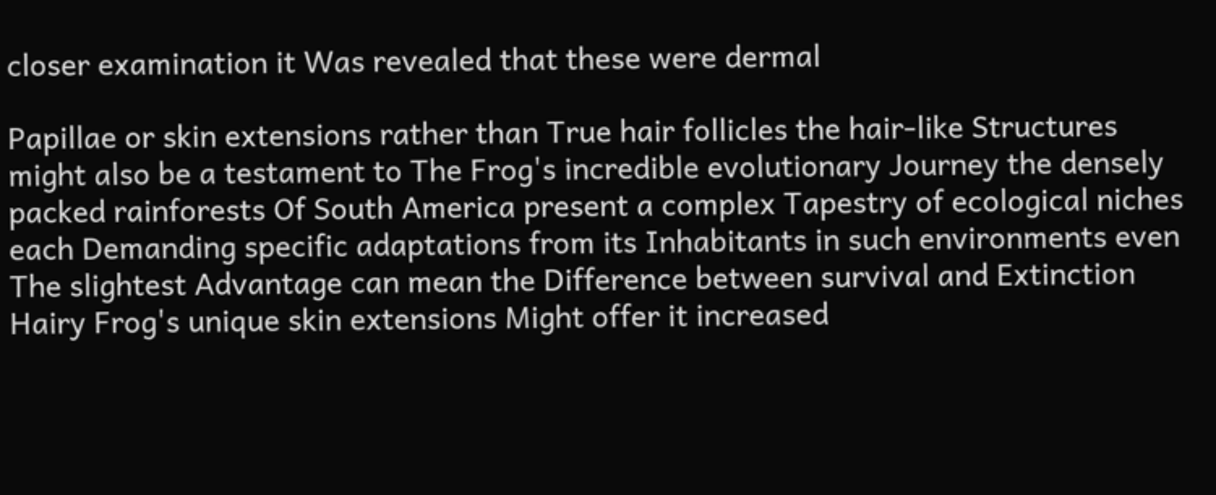closer examination it Was revealed that these were dermal

Papillae or skin extensions rather than True hair follicles the hair-like Structures might also be a testament to The Frog's incredible evolutionary Journey the densely packed rainforests Of South America present a complex Tapestry of ecological niches each Demanding specific adaptations from its Inhabitants in such environments even The slightest Advantage can mean the Difference between survival and Extinction Hairy Frog's unique skin extensions Might offer it increased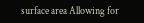surface area Allowing for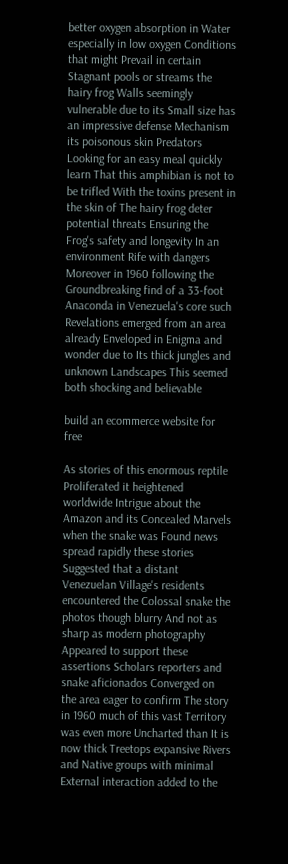better oxygen absorption in Water especially in low oxygen Conditions that might Prevail in certain Stagnant pools or streams the hairy frog Walls seemingly vulnerable due to its Small size has an impressive defense Mechanism its poisonous skin Predators Looking for an easy meal quickly learn That this amphibian is not to be trifled With the toxins present in the skin of The hairy frog deter potential threats Ensuring the Frog's safety and longevity In an environment Rife with dangers Moreover in 1960 following the Groundbreaking find of a 33-foot Anaconda in Venezuela's core such Revelations emerged from an area already Enveloped in Enigma and wonder due to Its thick jungles and unknown Landscapes This seemed both shocking and believable

build an ecommerce website for free

As stories of this enormous reptile Proliferated it heightened worldwide Intrigue about the Amazon and its Concealed Marvels when the snake was Found news spread rapidly these stories Suggested that a distant Venezuelan Village's residents encountered the Colossal snake the photos though blurry And not as sharp as modern photography Appeared to support these assertions Scholars reporters and snake aficionados Converged on the area eager to confirm The story in 1960 much of this vast Territory was even more Uncharted than It is now thick Treetops expansive Rivers and Native groups with minimal External interaction added to the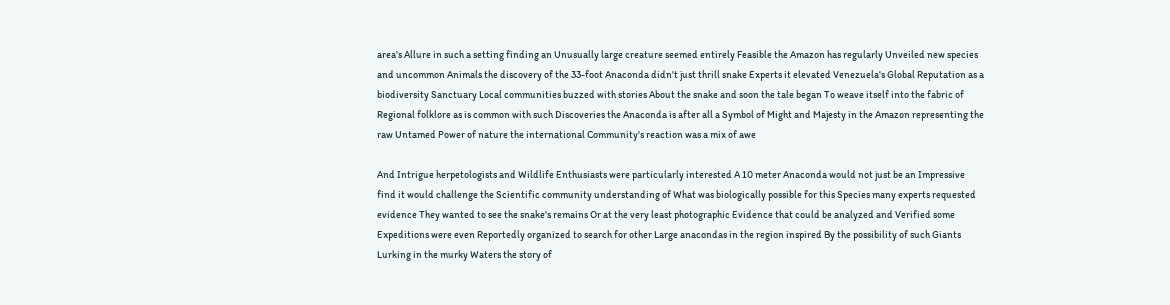area's Allure in such a setting finding an Unusually large creature seemed entirely Feasible the Amazon has regularly Unveiled new species and uncommon Animals the discovery of the 33-foot Anaconda didn't just thrill snake Experts it elevated Venezuela's Global Reputation as a biodiversity Sanctuary Local communities buzzed with stories About the snake and soon the tale began To weave itself into the fabric of Regional folklore as is common with such Discoveries the Anaconda is after all a Symbol of Might and Majesty in the Amazon representing the raw Untamed Power of nature the international Community's reaction was a mix of awe

And Intrigue herpetologists and Wildlife Enthusiasts were particularly interested A 10 meter Anaconda would not just be an Impressive find it would challenge the Scientific community understanding of What was biologically possible for this Species many experts requested evidence They wanted to see the snake's remains Or at the very least photographic Evidence that could be analyzed and Verified some Expeditions were even Reportedly organized to search for other Large anacondas in the region inspired By the possibility of such Giants Lurking in the murky Waters the story of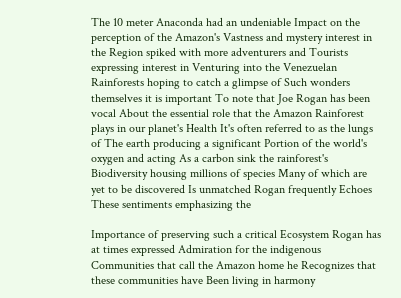The 10 meter Anaconda had an undeniable Impact on the perception of the Amazon's Vastness and mystery interest in the Region spiked with more adventurers and Tourists expressing interest in Venturing into the Venezuelan Rainforests hoping to catch a glimpse of Such wonders themselves it is important To note that Joe Rogan has been vocal About the essential role that the Amazon Rainforest plays in our planet's Health It's often referred to as the lungs of The earth producing a significant Portion of the world's oxygen and acting As a carbon sink the rainforest's Biodiversity housing millions of species Many of which are yet to be discovered Is unmatched Rogan frequently Echoes These sentiments emphasizing the

Importance of preserving such a critical Ecosystem Rogan has at times expressed Admiration for the indigenous Communities that call the Amazon home he Recognizes that these communities have Been living in harmony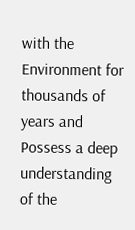with the Environment for thousands of years and Possess a deep understanding of the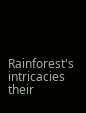Rainforest's intricacies their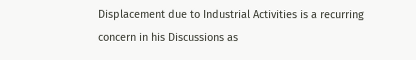Displacement due to Industrial Activities is a recurring concern in his Discussions as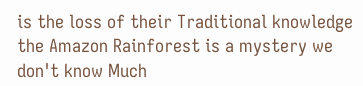is the loss of their Traditional knowledge the Amazon Rainforest is a mystery we don't know Much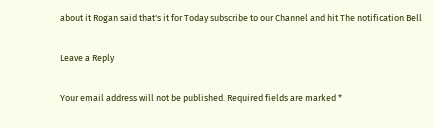about it Rogan said that's it for Today subscribe to our Channel and hit The notification Bell

Leave a Reply

Your email address will not be published. Required fields are marked *